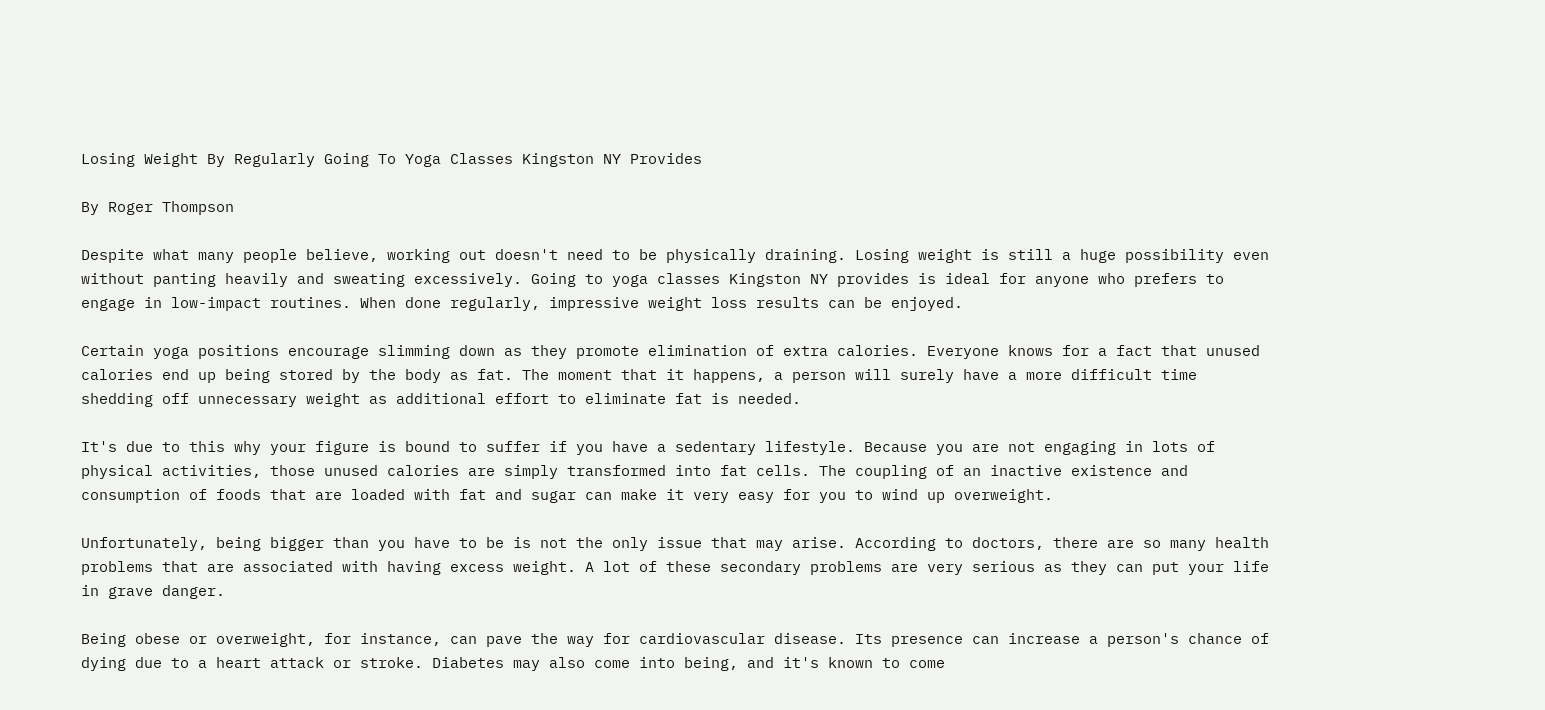Losing Weight By Regularly Going To Yoga Classes Kingston NY Provides

By Roger Thompson

Despite what many people believe, working out doesn't need to be physically draining. Losing weight is still a huge possibility even without panting heavily and sweating excessively. Going to yoga classes Kingston NY provides is ideal for anyone who prefers to engage in low-impact routines. When done regularly, impressive weight loss results can be enjoyed.

Certain yoga positions encourage slimming down as they promote elimination of extra calories. Everyone knows for a fact that unused calories end up being stored by the body as fat. The moment that it happens, a person will surely have a more difficult time shedding off unnecessary weight as additional effort to eliminate fat is needed.

It's due to this why your figure is bound to suffer if you have a sedentary lifestyle. Because you are not engaging in lots of physical activities, those unused calories are simply transformed into fat cells. The coupling of an inactive existence and consumption of foods that are loaded with fat and sugar can make it very easy for you to wind up overweight.

Unfortunately, being bigger than you have to be is not the only issue that may arise. According to doctors, there are so many health problems that are associated with having excess weight. A lot of these secondary problems are very serious as they can put your life in grave danger.

Being obese or overweight, for instance, can pave the way for cardiovascular disease. Its presence can increase a person's chance of dying due to a heart attack or stroke. Diabetes may also come into being, and it's known to come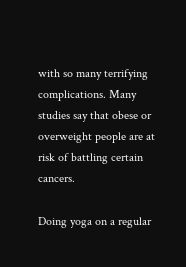with so many terrifying complications. Many studies say that obese or overweight people are at risk of battling certain cancers.

Doing yoga on a regular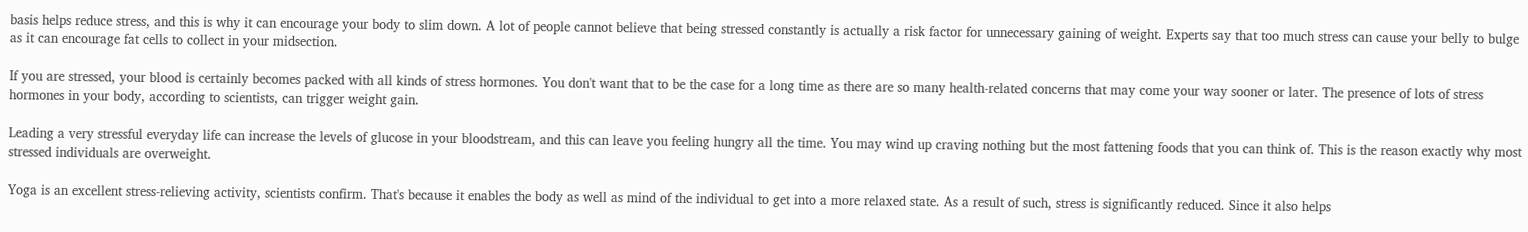basis helps reduce stress, and this is why it can encourage your body to slim down. A lot of people cannot believe that being stressed constantly is actually a risk factor for unnecessary gaining of weight. Experts say that too much stress can cause your belly to bulge as it can encourage fat cells to collect in your midsection.

If you are stressed, your blood is certainly becomes packed with all kinds of stress hormones. You don't want that to be the case for a long time as there are so many health-related concerns that may come your way sooner or later. The presence of lots of stress hormones in your body, according to scientists, can trigger weight gain.

Leading a very stressful everyday life can increase the levels of glucose in your bloodstream, and this can leave you feeling hungry all the time. You may wind up craving nothing but the most fattening foods that you can think of. This is the reason exactly why most stressed individuals are overweight.

Yoga is an excellent stress-relieving activity, scientists confirm. That's because it enables the body as well as mind of the individual to get into a more relaxed state. As a result of such, stress is significantly reduced. Since it also helps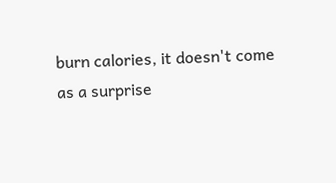burn calories, it doesn't come as a surprise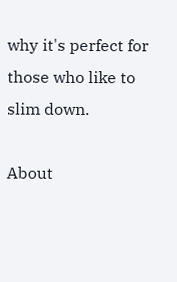why it's perfect for those who like to slim down.

About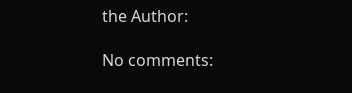the Author:

No comments: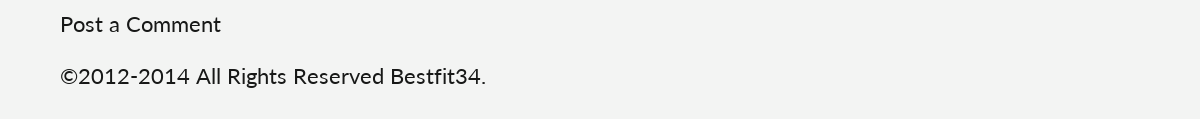Post a Comment

©2012-2014 All Rights Reserved Bestfit34.